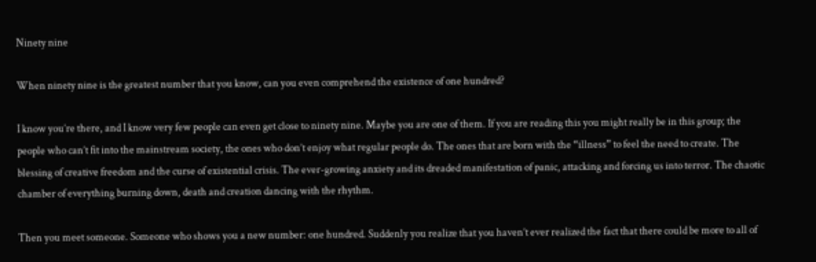Ninety nine

When ninety nine is the greatest number that you know, can you even comprehend the existence of one hundred?

I know you’re there, and I know very few people can even get close to ninety nine. Maybe you are one of them. If you are reading this you might really be in this group; the people who can’t fit into the mainstream society, the ones who don’t enjoy what regular people do. The ones that are born with the “illness” to feel the need to create. The blessing of creative freedom and the curse of existential crisis. The ever-growing anxiety and its dreaded manifestation of panic, attacking and forcing us into terror. The chaotic chamber of everything burning down, death and creation dancing with the rhythm.

Then you meet someone. Someone who shows you a new number: one hundred. Suddenly you realize that you haven’t ever realized the fact that there could be more to all of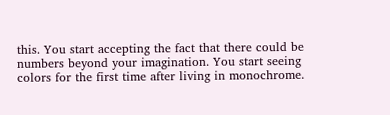this. You start accepting the fact that there could be numbers beyond your imagination. You start seeing colors for the first time after living in monochrome.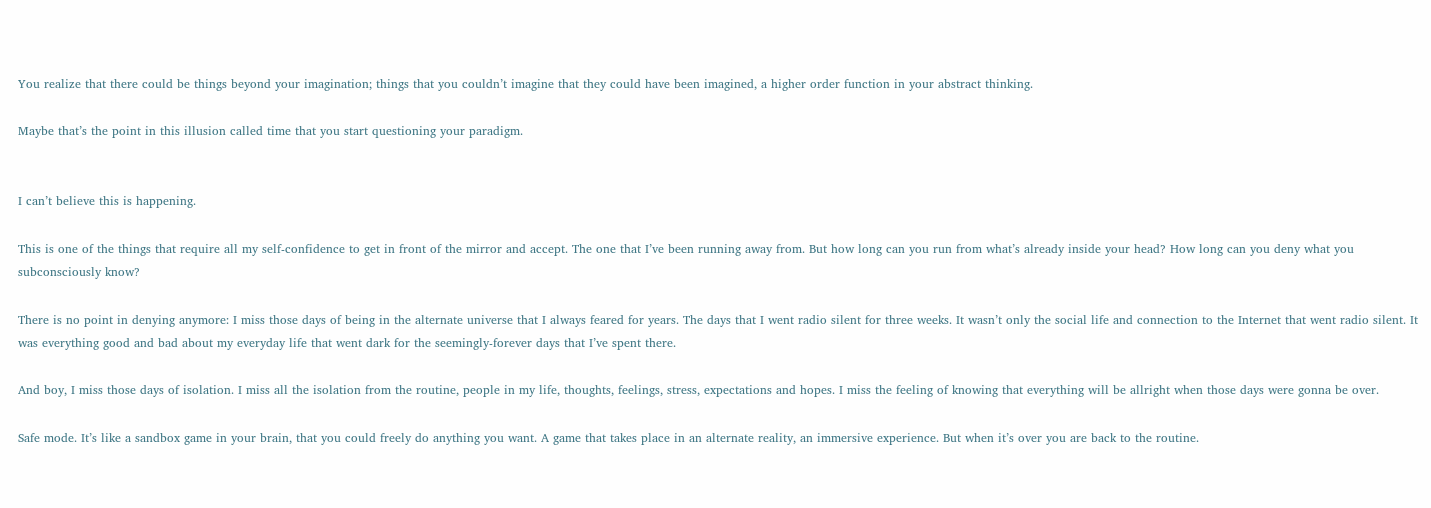You realize that there could be things beyond your imagination; things that you couldn’t imagine that they could have been imagined, a higher order function in your abstract thinking.

Maybe that’s the point in this illusion called time that you start questioning your paradigm.


I can’t believe this is happening.

This is one of the things that require all my self-confidence to get in front of the mirror and accept. The one that I’ve been running away from. But how long can you run from what’s already inside your head? How long can you deny what you subconsciously know?

There is no point in denying anymore: I miss those days of being in the alternate universe that I always feared for years. The days that I went radio silent for three weeks. It wasn’t only the social life and connection to the Internet that went radio silent. It was everything good and bad about my everyday life that went dark for the seemingly-forever days that I’ve spent there.

And boy, I miss those days of isolation. I miss all the isolation from the routine, people in my life, thoughts, feelings, stress, expectations and hopes. I miss the feeling of knowing that everything will be allright when those days were gonna be over.

Safe mode. It’s like a sandbox game in your brain, that you could freely do anything you want. A game that takes place in an alternate reality, an immersive experience. But when it’s over you are back to the routine.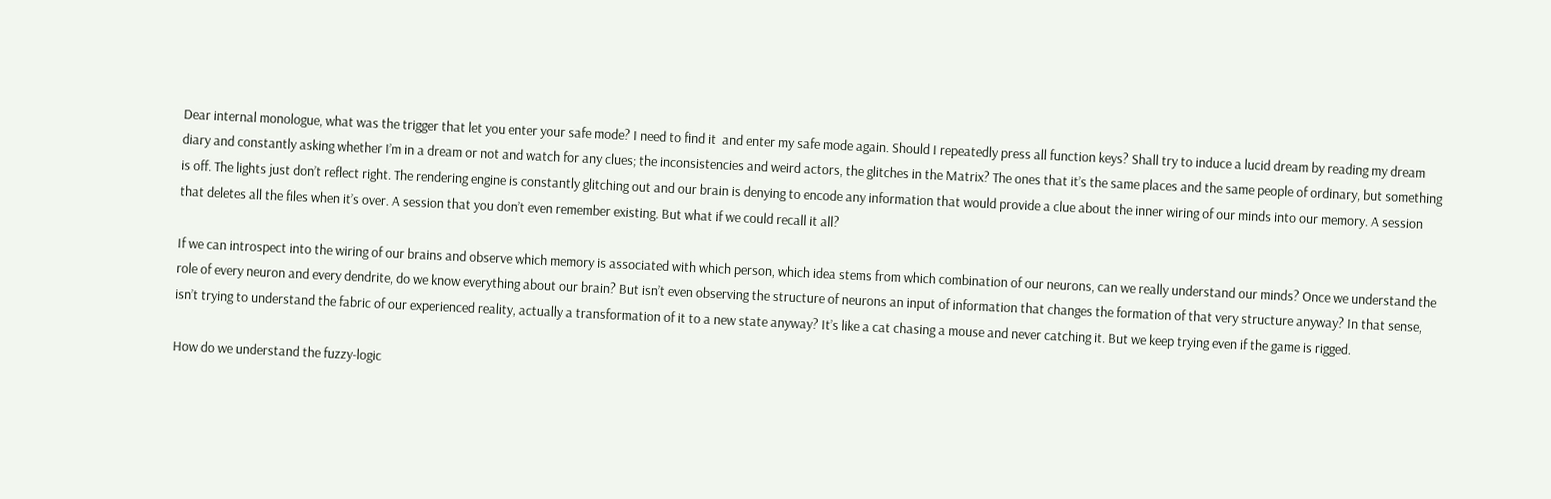Dear internal monologue, what was the trigger that let you enter your safe mode? I need to find it  and enter my safe mode again. Should I repeatedly press all function keys? Shall try to induce a lucid dream by reading my dream diary and constantly asking whether I’m in a dream or not and watch for any clues; the inconsistencies and weird actors, the glitches in the Matrix? The ones that it’s the same places and the same people of ordinary, but something is off. The lights just don’t reflect right. The rendering engine is constantly glitching out and our brain is denying to encode any information that would provide a clue about the inner wiring of our minds into our memory. A session that deletes all the files when it’s over. A session that you don’t even remember existing. But what if we could recall it all?

If we can introspect into the wiring of our brains and observe which memory is associated with which person, which idea stems from which combination of our neurons, can we really understand our minds? Once we understand the role of every neuron and every dendrite, do we know everything about our brain? But isn’t even observing the structure of neurons an input of information that changes the formation of that very structure anyway? In that sense, isn’t trying to understand the fabric of our experienced reality, actually a transformation of it to a new state anyway? It’s like a cat chasing a mouse and never catching it. But we keep trying even if the game is rigged.

How do we understand the fuzzy-logic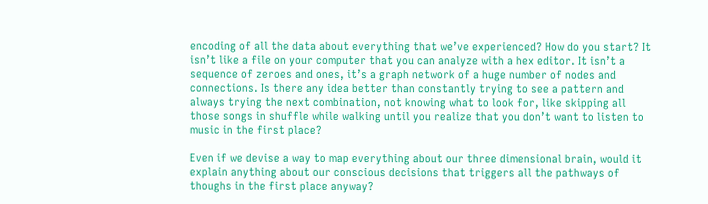encoding of all the data about everything that we’ve experienced? How do you start? It isn’t like a file on your computer that you can analyze with a hex editor. It isn’t a sequence of zeroes and ones, it’s a graph network of a huge number of nodes and connections. Is there any idea better than constantly trying to see a pattern and always trying the next combination, not knowing what to look for, like skipping all those songs in shuffle while walking until you realize that you don’t want to listen to music in the first place?

Even if we devise a way to map everything about our three dimensional brain, would it explain anything about our conscious decisions that triggers all the pathways of thoughs in the first place anyway?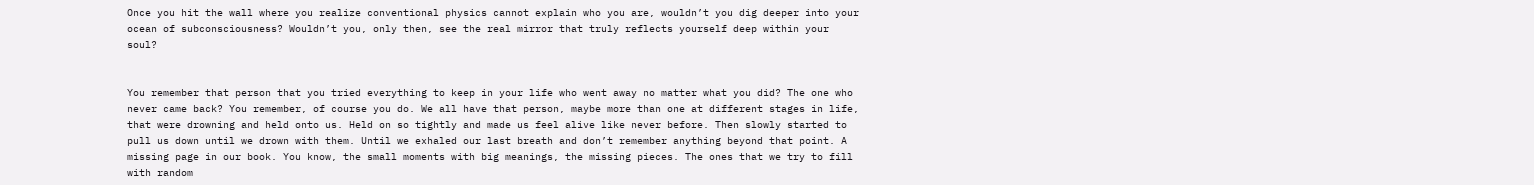Once you hit the wall where you realize conventional physics cannot explain who you are, wouldn’t you dig deeper into your ocean of subconsciousness? Wouldn’t you, only then, see the real mirror that truly reflects yourself deep within your soul?


You remember that person that you tried everything to keep in your life who went away no matter what you did? The one who never came back? You remember, of course you do. We all have that person, maybe more than one at different stages in life, that were drowning and held onto us. Held on so tightly and made us feel alive like never before. Then slowly started to pull us down until we drown with them. Until we exhaled our last breath and don’t remember anything beyond that point. A missing page in our book. You know, the small moments with big meanings, the missing pieces. The ones that we try to fill with random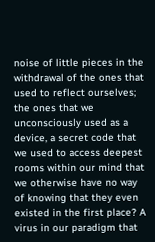noise of little pieces in the withdrawal of the ones that used to reflect ourselves; the ones that we unconsciously used as a device, a secret code that we used to access deepest rooms within our mind that we otherwise have no way of knowing that they even existed in the first place? A virus in our paradigm that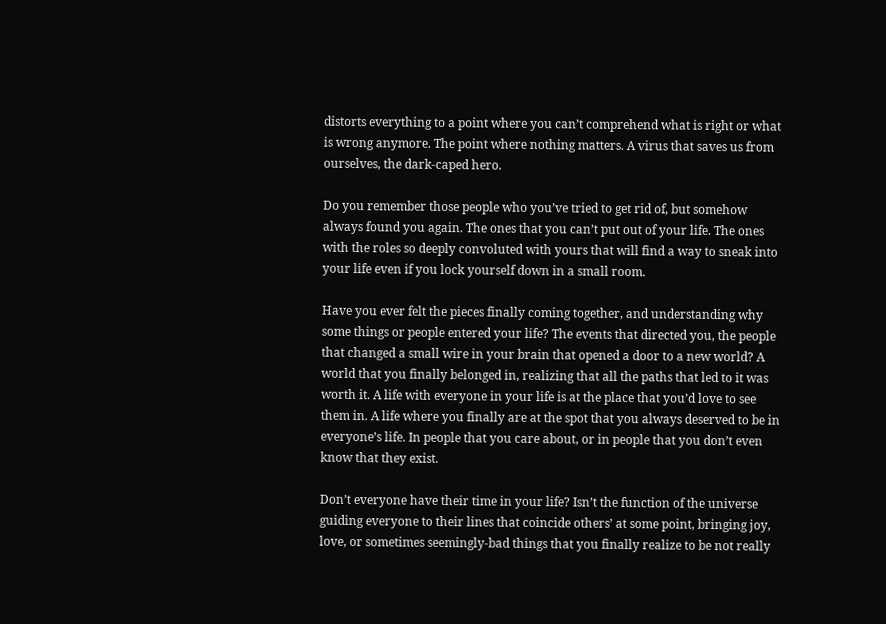distorts everything to a point where you can’t comprehend what is right or what is wrong anymore. The point where nothing matters. A virus that saves us from ourselves, the dark-caped hero.

Do you remember those people who you’ve tried to get rid of, but somehow always found you again. The ones that you can’t put out of your life. The ones with the roles so deeply convoluted with yours that will find a way to sneak into your life even if you lock yourself down in a small room.

Have you ever felt the pieces finally coming together, and understanding why some things or people entered your life? The events that directed you, the people that changed a small wire in your brain that opened a door to a new world? A world that you finally belonged in, realizing that all the paths that led to it was worth it. A life with everyone in your life is at the place that you’d love to see them in. A life where you finally are at the spot that you always deserved to be in everyone’s life. In people that you care about, or in people that you don’t even know that they exist.

Don’t everyone have their time in your life? Isn’t the function of the universe guiding everyone to their lines that coincide others’ at some point, bringing joy, love, or sometimes seemingly-bad things that you finally realize to be not really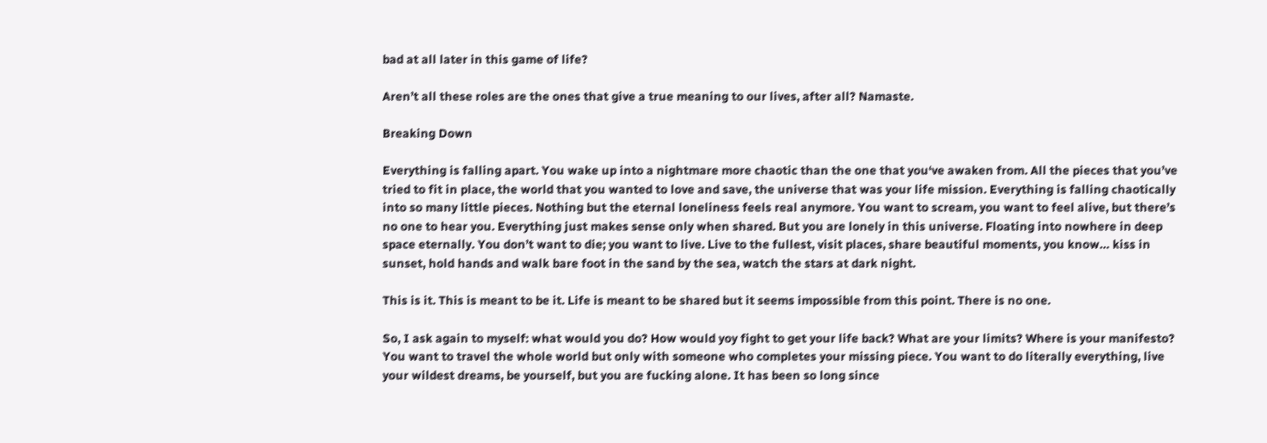bad at all later in this game of life?

Aren’t all these roles are the ones that give a true meaning to our lives, after all? Namaste.

Breaking Down

Everything is falling apart. You wake up into a nightmare more chaotic than the one that you‘ve awaken from. All the pieces that you’ve tried to fit in place, the world that you wanted to love and save, the universe that was your life mission. Everything is falling chaotically into so many little pieces. Nothing but the eternal loneliness feels real anymore. You want to scream, you want to feel alive, but there’s no one to hear you. Everything just makes sense only when shared. But you are lonely in this universe. Floating into nowhere in deep space eternally. You don’t want to die; you want to live. Live to the fullest, visit places, share beautiful moments, you know… kiss in sunset, hold hands and walk bare foot in the sand by the sea, watch the stars at dark night.

This is it. This is meant to be it. Life is meant to be shared but it seems impossible from this point. There is no one.

So, I ask again to myself: what would you do? How would yoy fight to get your life back? What are your limits? Where is your manifesto? You want to travel the whole world but only with someone who completes your missing piece. You want to do literally everything, live your wildest dreams, be yourself, but you are fucking alone. It has been so long since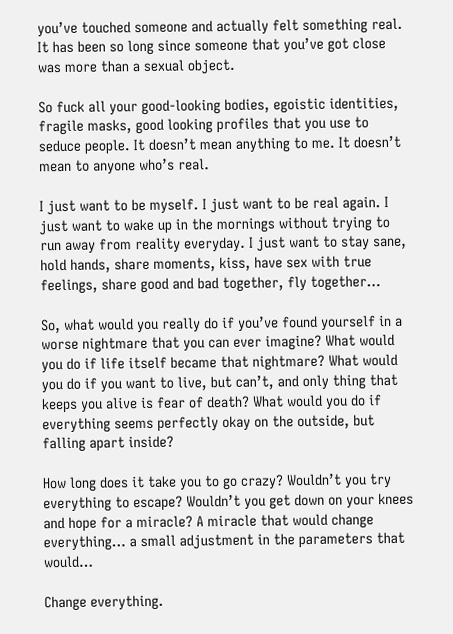you’ve touched someone and actually felt something real. It has been so long since someone that you’ve got close was more than a sexual object.

So fuck all your good-looking bodies, egoistic identities, fragile masks, good looking profiles that you use to seduce people. It doesn’t mean anything to me. It doesn’t mean to anyone who’s real.

I just want to be myself. I just want to be real again. I just want to wake up in the mornings without trying to run away from reality everyday. I just want to stay sane, hold hands, share moments, kiss, have sex with true feelings, share good and bad together, fly together…

So, what would you really do if you’ve found yourself in a worse nightmare that you can ever imagine? What would you do if life itself became that nightmare? What would you do if you want to live, but can’t, and only thing that keeps you alive is fear of death? What would you do if everything seems perfectly okay on the outside, but falling apart inside?

How long does it take you to go crazy? Wouldn’t you try everything to escape? Wouldn’t you get down on your knees and hope for a miracle? A miracle that would change everything… a small adjustment in the parameters that would…

Change everything.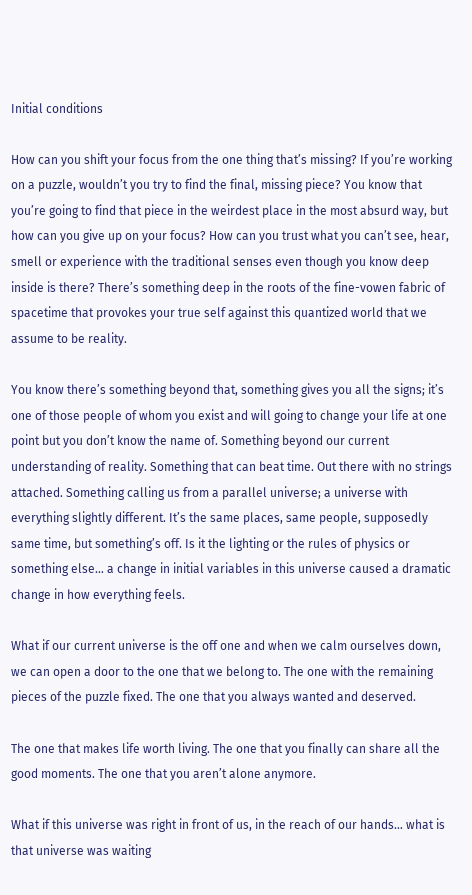Initial conditions

How can you shift your focus from the one thing that’s missing? If you’re working on a puzzle, wouldn’t you try to find the final, missing piece? You know that you’re going to find that piece in the weirdest place in the most absurd way, but how can you give up on your focus? How can you trust what you can’t see, hear, smell or experience with the traditional senses even though you know deep inside is there? There’s something deep in the roots of the fine-vowen fabric of spacetime that provokes your true self against this quantized world that we assume to be reality.

You know there’s something beyond that, something gives you all the signs; it’s one of those people of whom you exist and will going to change your life at one point but you don’t know the name of. Something beyond our current understanding of reality. Something that can beat time. Out there with no strings attached. Something calling us from a parallel universe; a universe with everything slightly different. It’s the same places, same people, supposedly same time, but something’s off. Is it the lighting or the rules of physics or something else… a change in initial variables in this universe caused a dramatic change in how everything feels.

What if our current universe is the off one and when we calm ourselves down, we can open a door to the one that we belong to. The one with the remaining pieces of the puzzle fixed. The one that you always wanted and deserved.

The one that makes life worth living. The one that you finally can share all the good moments. The one that you aren’t alone anymore.

What if this universe was right in front of us, in the reach of our hands… what is that universe was waiting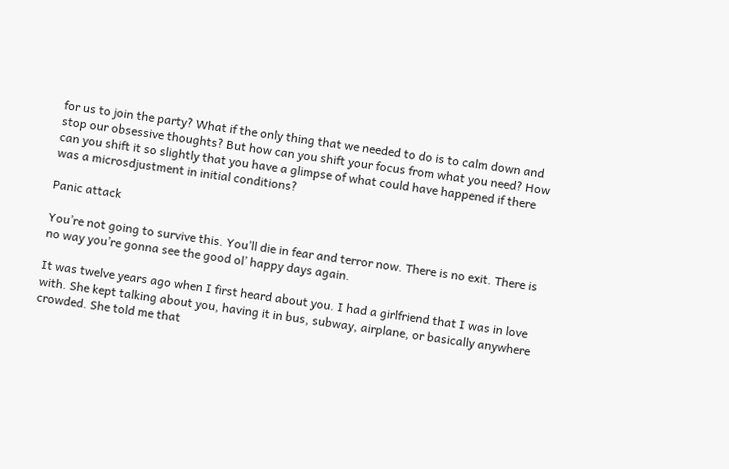for us to join the party? What if the only thing that we needed to do is to calm down and stop our obsessive thoughts? But how can you shift your focus from what you need? How can you shift it so slightly that you have a glimpse of what could have happened if there was a microsdjustment in initial conditions?

Panic attack

You’re not going to survive this. You’ll die in fear and terror now. There is no exit. There is no way you’re gonna see the good ol’ happy days again.

It was twelve years ago when I first heard about you. I had a girlfriend that I was in love with. She kept talking about you, having it in bus, subway, airplane, or basically anywhere crowded. She told me that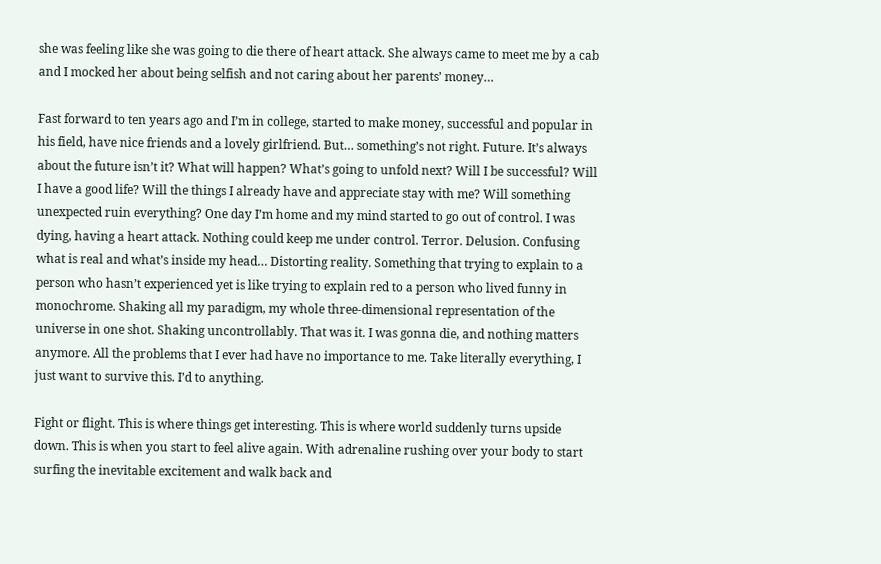she was feeling like she was going to die there of heart attack. She always came to meet me by a cab and I mocked her about being selfish and not caring about her parents’ money…

Fast forward to ten years ago and I’m in college, started to make money, successful and popular in his field, have nice friends and a lovely girlfriend. But… something’s not right. Future. It’s always about the future isn’t it? What will happen? What’s going to unfold next? Will I be successful? Will I have a good life? Will the things I already have and appreciate stay with me? Will something unexpected ruin everything? One day I’m home and my mind started to go out of control. I was dying, having a heart attack. Nothing could keep me under control. Terror. Delusion. Confusing what is real and what’s inside my head… Distorting reality. Something that trying to explain to a person who hasn’t experienced yet is like trying to explain red to a person who lived funny in monochrome. Shaking all my paradigm, my whole three-dimensional representation of the universe in one shot. Shaking uncontrollably. That was it. I was gonna die, and nothing matters anymore. All the problems that I ever had have no importance to me. Take literally everything, I just want to survive this. I’d to anything.

Fight or flight. This is where things get interesting. This is where world suddenly turns upside down. This is when you start to feel alive again. With adrenaline rushing over your body to start surfing the inevitable excitement and walk back and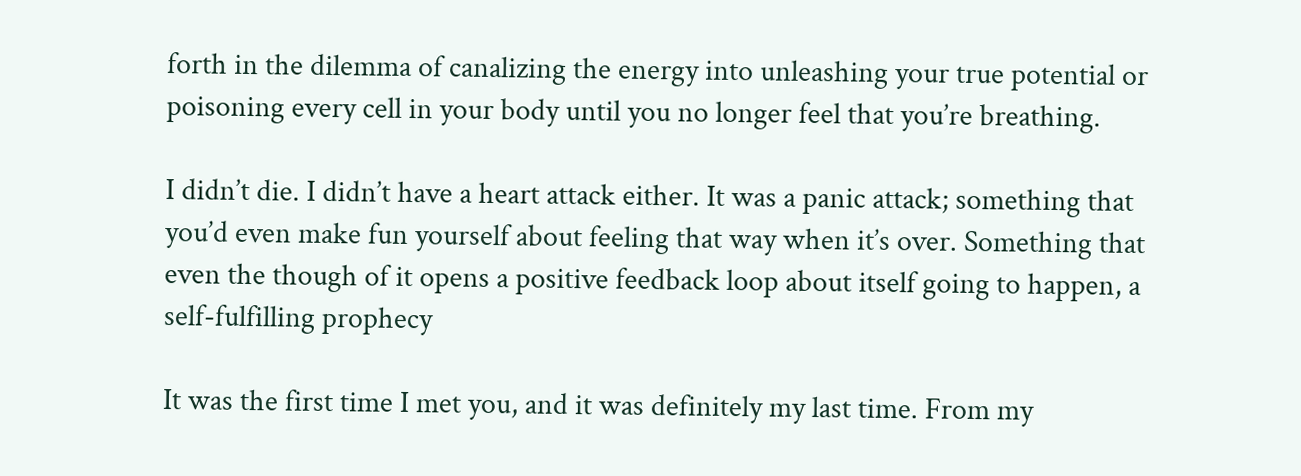forth in the dilemma of canalizing the energy into unleashing your true potential or poisoning every cell in your body until you no longer feel that you’re breathing.

I didn’t die. I didn’t have a heart attack either. It was a panic attack; something that you’d even make fun yourself about feeling that way when it’s over. Something that even the though of it opens a positive feedback loop about itself going to happen, a self-fulfilling prophecy

It was the first time I met you, and it was definitely my last time. From my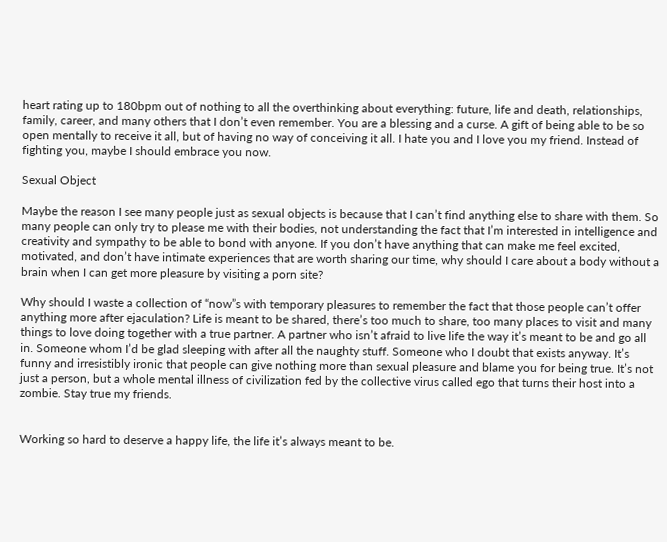heart rating up to 180bpm out of nothing to all the overthinking about everything: future, life and death, relationships, family, career, and many others that I don’t even remember. You are a blessing and a curse. A gift of being able to be so open mentally to receive it all, but of having no way of conceiving it all. I hate you and I love you my friend. Instead of fighting you, maybe I should embrace you now.

Sexual Object

Maybe the reason I see many people just as sexual objects is because that I can’t find anything else to share with them. So many people can only try to please me with their bodies, not understanding the fact that I’m interested in intelligence and creativity and sympathy to be able to bond with anyone. If you don’t have anything that can make me feel excited, motivated, and don’t have intimate experiences that are worth sharing our time, why should I care about a body without a brain when I can get more pleasure by visiting a porn site?

Why should I waste a collection of “now”s with temporary pleasures to remember the fact that those people can’t offer anything more after ejaculation? Life is meant to be shared, there’s too much to share, too many places to visit and many things to love doing together with a true partner. A partner who isn’t afraid to live life the way it’s meant to be and go all in. Someone whom I’d be glad sleeping with after all the naughty stuff. Someone who I doubt that exists anyway. It’s funny and irresistibly ironic that people can give nothing more than sexual pleasure and blame you for being true. It’s not just a person, but a whole mental illness of civilization fed by the collective virus called ego that turns their host into a zombie. Stay true my friends.


Working so hard to deserve a happy life, the life it’s always meant to be.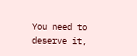You need to deserve it,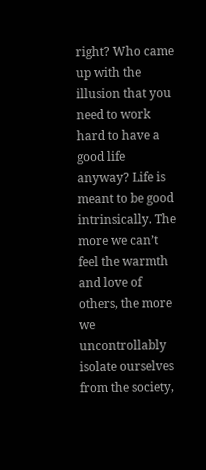right? Who came up with the illusion that you need to work hard to have a good life anyway? Life is meant to be good intrinsically. The more we can’t feel the warmth and love of others, the more we uncontrollably isolate ourselves from the society,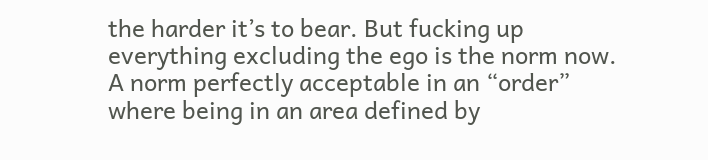the harder it’s to bear. But fucking up everything excluding the ego is the norm now. A norm perfectly acceptable in an “order” where being in an area defined by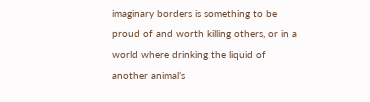imaginary borders is something to be proud of and worth killing others, or in a world where drinking the liquid of another animal’s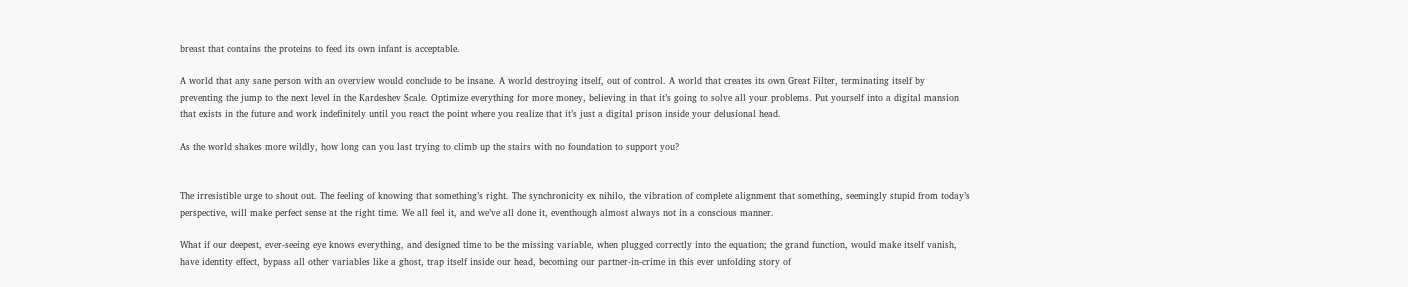breast that contains the proteins to feed its own infant is acceptable.

A world that any sane person with an overview would conclude to be insane. A world destroying itself, out of control. A world that creates its own Great Filter, terminating itself by preventing the jump to the next level in the Kardeshev Scale. Optimize everything for more money, believing in that it’s going to solve all your problems. Put yourself into a digital mansion that exists in the future and work indefinitely until you react the point where you realize that it’s just a digital prison inside your delusional head.

As the world shakes more wildly, how long can you last trying to climb up the stairs with no foundation to support you?


The irresistible urge to shout out. The feeling of knowing that something’s right. The synchronicity ex nihilo, the vibration of complete alignment that something, seemingly stupid from today’s perspective, will make perfect sense at the right time. We all feel it, and we’ve all done it, eventhough almost always not in a conscious manner.

What if our deepest, ever-seeing eye knows everything, and designed time to be the missing variable, when plugged correctly into the equation; the grand function, would make itself vanish, have identity effect, bypass all other variables like a ghost, trap itself inside our head, becoming our partner-in-crime in this ever unfolding story of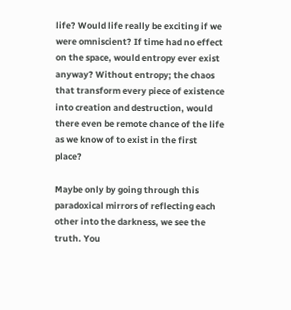life? Would life really be exciting if we were omniscient? If time had no effect on the space, would entropy ever exist anyway? Without entropy; the chaos that transform every piece of existence into creation and destruction, would there even be remote chance of the life as we know of to exist in the first place?

Maybe only by going through this paradoxical mirrors of reflecting each other into the darkness, we see the truth. You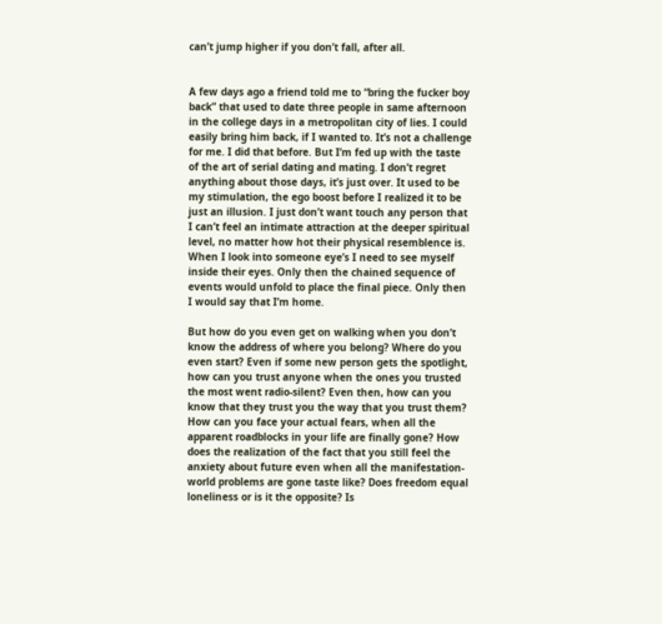can’t jump higher if you don’t fall, after all.


A few days ago a friend told me to “bring the fucker boy back” that used to date three people in same afternoon in the college days in a metropolitan city of lies. I could easily bring him back, if I wanted to. It’s not a challenge for me. I did that before. But I’m fed up with the taste of the art of serial dating and mating. I don’t regret anything about those days, it’s just over. It used to be my stimulation, the ego boost before I realized it to be just an illusion. I just don’t want touch any person that I can’t feel an intimate attraction at the deeper spiritual level, no matter how hot their physical resemblence is. When I look into someone eye’s I need to see myself inside their eyes. Only then the chained sequence of events would unfold to place the final piece. Only then I would say that I’m home.

But how do you even get on walking when you don’t know the address of where you belong? Where do you even start? Even if some new person gets the spotlight, how can you trust anyone when the ones you trusted the most went radio-silent? Even then, how can you know that they trust you the way that you trust them? How can you face your actual fears, when all the apparent roadblocks in your life are finally gone? How does the realization of the fact that you still feel the anxiety about future even when all the manifestation-world problems are gone taste like? Does freedom equal loneliness or is it the opposite? Is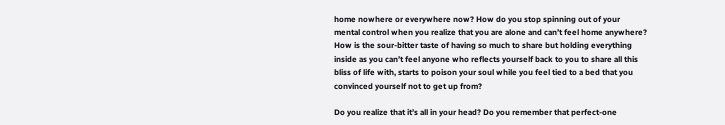home nowhere or everywhere now? How do you stop spinning out of your mental control when you realize that you are alone and can’t feel home anywhere? How is the sour-bitter taste of having so much to share but holding everything inside as you can’t feel anyone who reflects yourself back to you to share all this bliss of life with, starts to poison your soul while you feel tied to a bed that you convinced yourself not to get up from?

Do you realize that it’s all in your head? Do you remember that perfect-one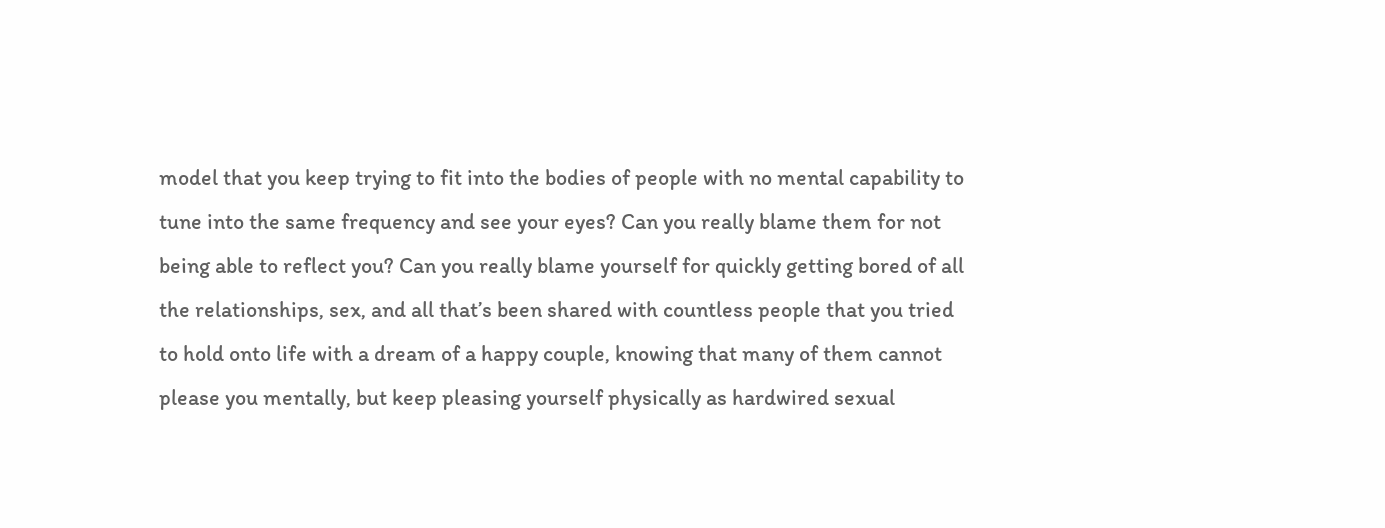model that you keep trying to fit into the bodies of people with no mental capability to tune into the same frequency and see your eyes? Can you really blame them for not being able to reflect you? Can you really blame yourself for quickly getting bored of all the relationships, sex, and all that’s been shared with countless people that you tried to hold onto life with a dream of a happy couple, knowing that many of them cannot please you mentally, but keep pleasing yourself physically as hardwired sexual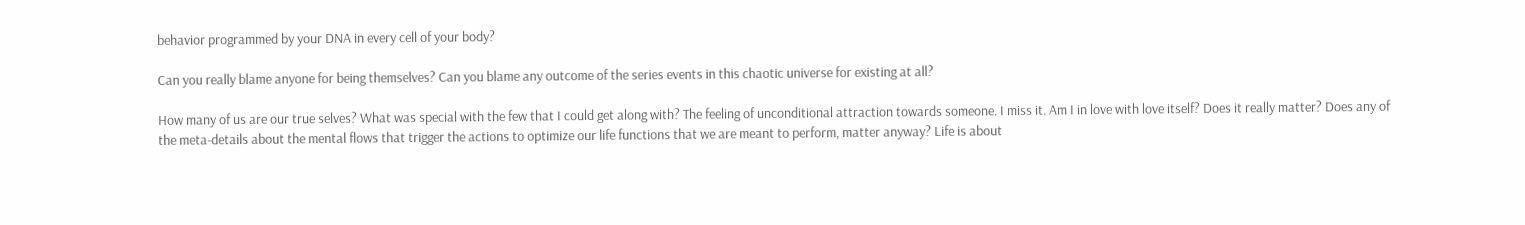behavior programmed by your DNA in every cell of your body?

Can you really blame anyone for being themselves? Can you blame any outcome of the series events in this chaotic universe for existing at all?

How many of us are our true selves? What was special with the few that I could get along with? The feeling of unconditional attraction towards someone. I miss it. Am I in love with love itself? Does it really matter? Does any of the meta-details about the mental flows that trigger the actions to optimize our life functions that we are meant to perform, matter anyway? Life is about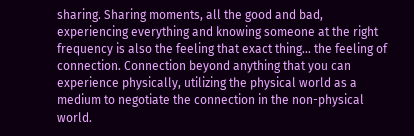sharing. Sharing moments, all the good and bad, experiencing everything and knowing someone at the right frequency is also the feeling that exact thing… the feeling of connection. Connection beyond anything that you can experience physically, utilizing the physical world as a medium to negotiate the connection in the non-physical world.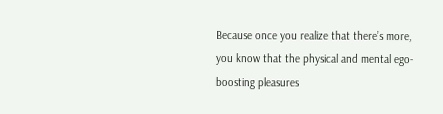Because once you realize that there’s more, you know that the physical and mental ego-boosting pleasures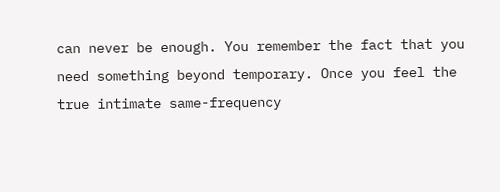can never be enough. You remember the fact that you need something beyond temporary. Once you feel the true intimate same-frequency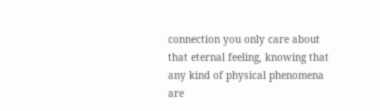connection you only care about that eternal feeling, knowing that any kind of physical phenomena are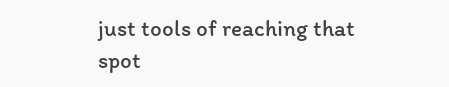just tools of reaching that spot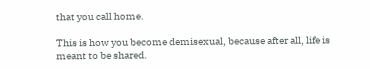that you call home.

This is how you become demisexual, because after all, life is meant to be shared.